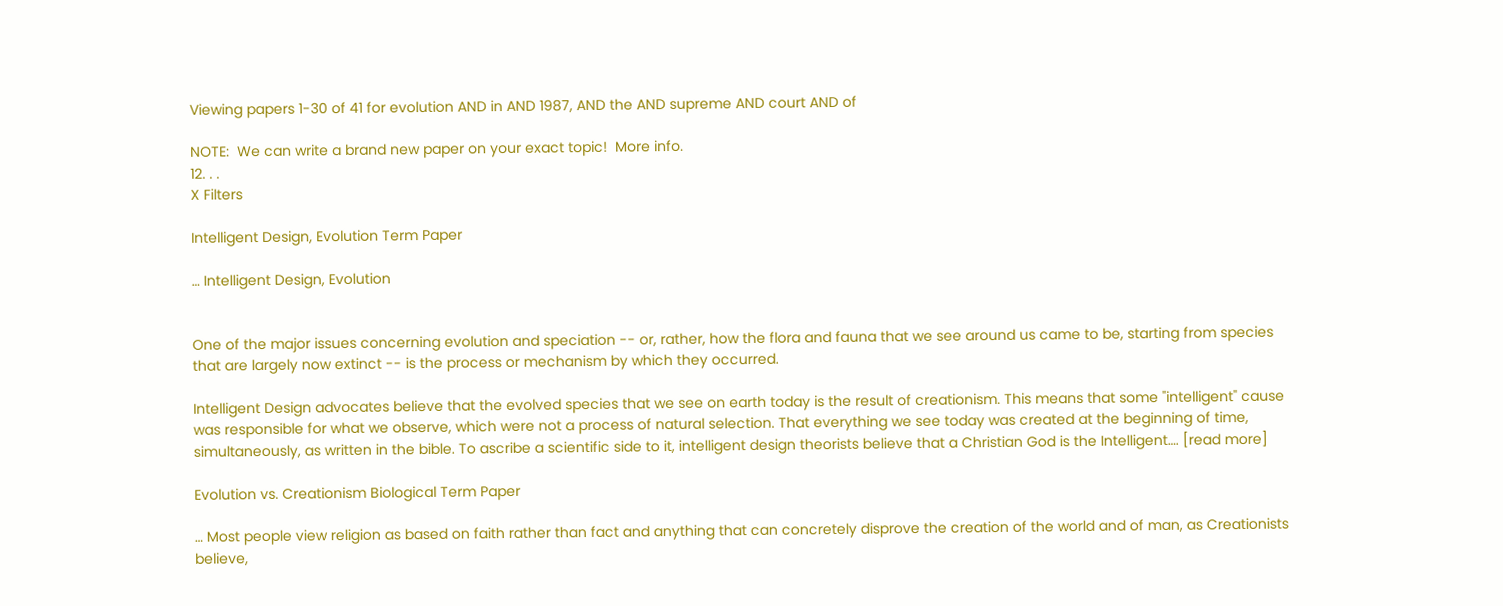Viewing papers 1-30 of 41 for evolution AND in AND 1987, AND the AND supreme AND court AND of

NOTE:  We can write a brand new paper on your exact topic!  More info.
12. . .
X Filters

Intelligent Design, Evolution Term Paper

… Intelligent Design, Evolution


One of the major issues concerning evolution and speciation -- or, rather, how the flora and fauna that we see around us came to be, starting from species that are largely now extinct -- is the process or mechanism by which they occurred.

Intelligent Design advocates believe that the evolved species that we see on earth today is the result of creationism. This means that some "intelligent" cause was responsible for what we observe, which were not a process of natural selection. That everything we see today was created at the beginning of time, simultaneously, as written in the bible. To ascribe a scientific side to it, intelligent design theorists believe that a Christian God is the Intelligent…. [read more]

Evolution vs. Creationism Biological Term Paper

… Most people view religion as based on faith rather than fact and anything that can concretely disprove the creation of the world and of man, as Creationists believe,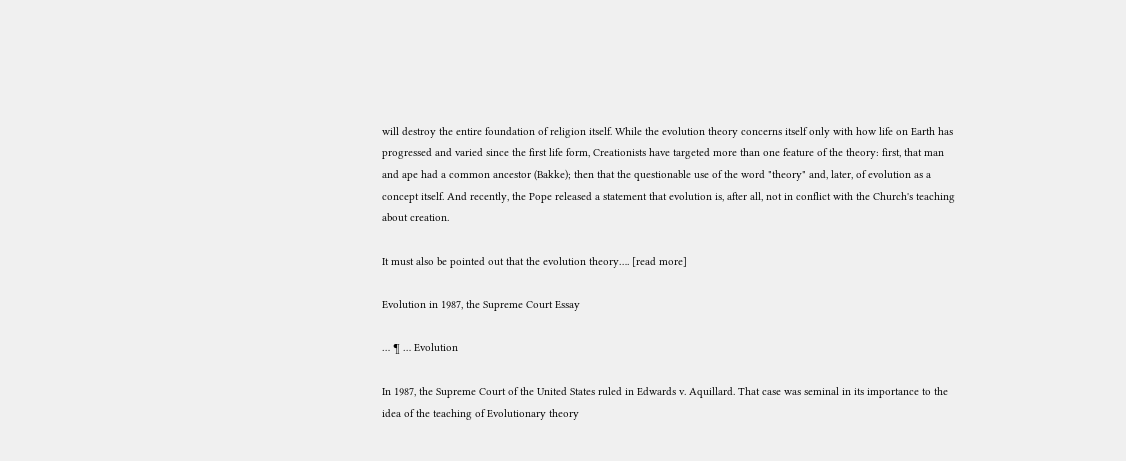will destroy the entire foundation of religion itself. While the evolution theory concerns itself only with how life on Earth has progressed and varied since the first life form, Creationists have targeted more than one feature of the theory: first, that man and ape had a common ancestor (Bakke); then that the questionable use of the word "theory" and, later, of evolution as a concept itself. And recently, the Pope released a statement that evolution is, after all, not in conflict with the Church's teaching about creation.

It must also be pointed out that the evolution theory…. [read more]

Evolution in 1987, the Supreme Court Essay

… ¶ … Evolution

In 1987, the Supreme Court of the United States ruled in Edwards v. Aquillard. That case was seminal in its importance to the idea of the teaching of Evolutionary theory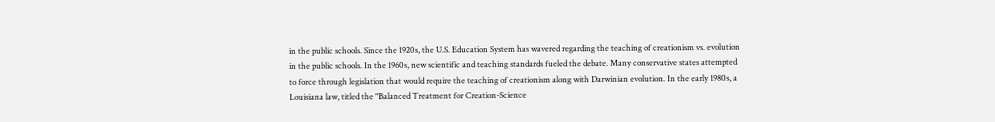in the public schools. Since the 1920s, the U.S. Education System has wavered regarding the teaching of creationism vs. evolution in the public schools. In the 1960s, new scientific and teaching standards fueled the debate. Many conservative states attempted to force through legislation that would require the teaching of creationism along with Darwinian evolution. In the early 1980s, a Louisiana law, titled the "Balanced Treatment for Creation-Science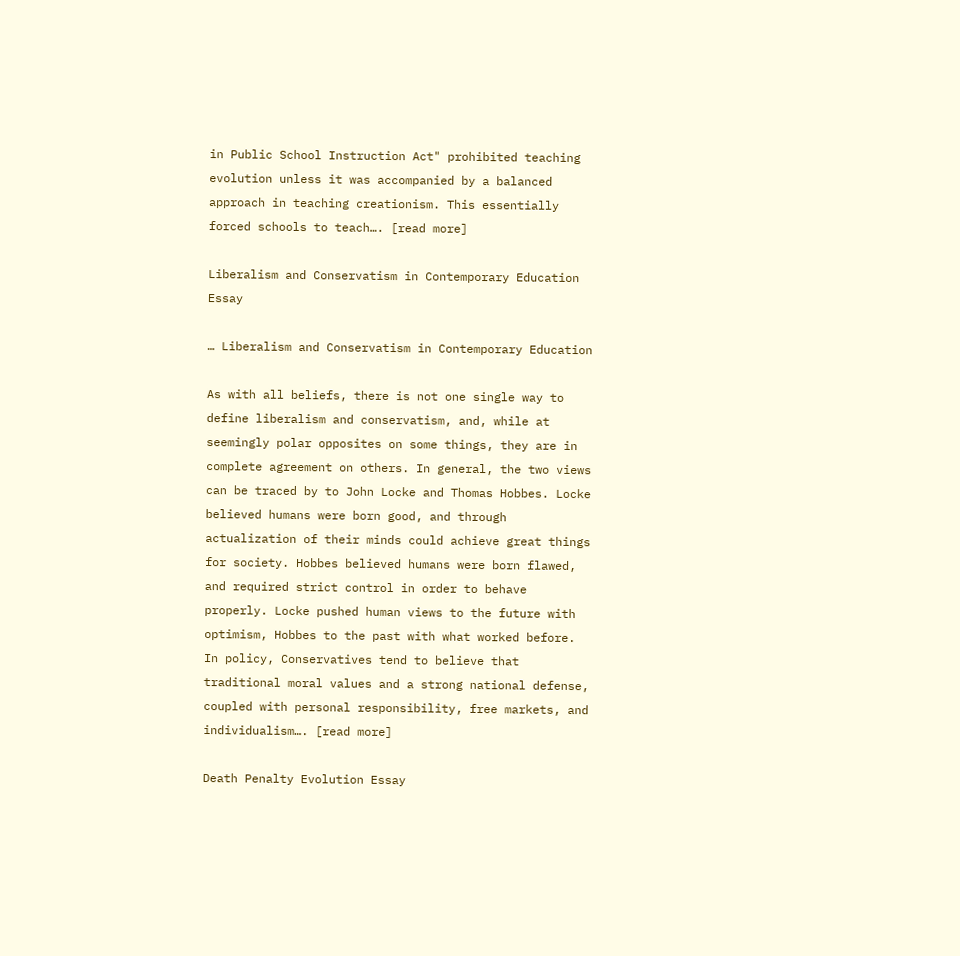in Public School Instruction Act" prohibited teaching evolution unless it was accompanied by a balanced approach in teaching creationism. This essentially forced schools to teach…. [read more]

Liberalism and Conservatism in Contemporary Education Essay

… Liberalism and Conservatism in Contemporary Education

As with all beliefs, there is not one single way to define liberalism and conservatism, and, while at seemingly polar opposites on some things, they are in complete agreement on others. In general, the two views can be traced by to John Locke and Thomas Hobbes. Locke believed humans were born good, and through actualization of their minds could achieve great things for society. Hobbes believed humans were born flawed, and required strict control in order to behave properly. Locke pushed human views to the future with optimism, Hobbes to the past with what worked before. In policy, Conservatives tend to believe that traditional moral values and a strong national defense, coupled with personal responsibility, free markets, and individualism…. [read more]

Death Penalty Evolution Essay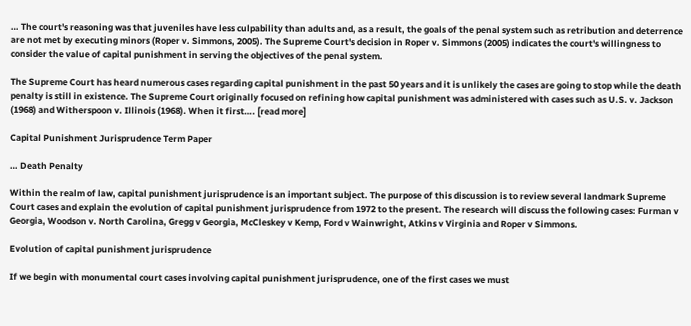… The court's reasoning was that juveniles have less culpability than adults and, as a result, the goals of the penal system such as retribution and deterrence are not met by executing minors (Roper v. Simmons, 2005). The Supreme Court's decision in Roper v. Simmons (2005) indicates the court's willingness to consider the value of capital punishment in serving the objectives of the penal system.

The Supreme Court has heard numerous cases regarding capital punishment in the past 50 years and it is unlikely the cases are going to stop while the death penalty is still in existence. The Supreme Court originally focused on refining how capital punishment was administered with cases such as U.S. v. Jackson (1968) and Witherspoon v. Illinois (1968). When it first…. [read more]

Capital Punishment Jurisprudence Term Paper

… Death Penalty

Within the realm of law, capital punishment jurisprudence is an important subject. The purpose of this discussion is to review several landmark Supreme Court cases and explain the evolution of capital punishment jurisprudence from 1972 to the present. The research will discuss the following cases: Furman v Georgia, Woodson v. North Carolina, Gregg v Georgia, McCleskey v Kemp, Ford v Wainwright, Atkins v Virginia and Roper v Simmons.

Evolution of capital punishment jurisprudence

If we begin with monumental court cases involving capital punishment jurisprudence, one of the first cases we must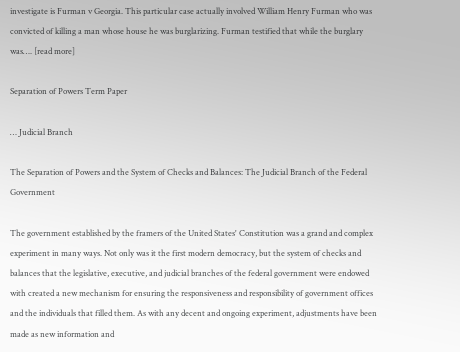investigate is Furman v Georgia. This particular case actually involved William Henry Furman who was convicted of killing a man whose house he was burglarizing. Furman testified that while the burglary was…. [read more]

Separation of Powers Term Paper

… Judicial Branch

The Separation of Powers and the System of Checks and Balances: The Judicial Branch of the Federal Government

The government established by the framers of the United States' Constitution was a grand and complex experiment in many ways. Not only was it the first modern democracy, but the system of checks and balances that the legislative, executive, and judicial branches of the federal government were endowed with created a new mechanism for ensuring the responsiveness and responsibility of government offices and the individuals that filled them. As with any decent and ongoing experiment, adjustments have been made as new information and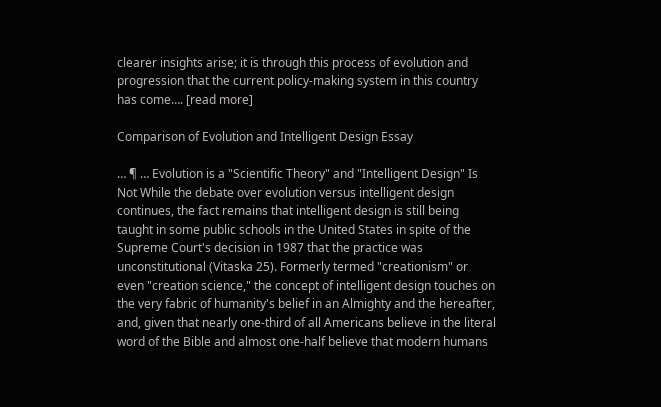clearer insights arise; it is through this process of evolution and progression that the current policy-making system in this country has come…. [read more]

Comparison of Evolution and Intelligent Design Essay

… ¶ … Evolution is a "Scientific Theory" and "Intelligent Design" Is Not While the debate over evolution versus intelligent design continues, the fact remains that intelligent design is still being taught in some public schools in the United States in spite of the Supreme Court's decision in 1987 that the practice was unconstitutional (Vitaska 25). Formerly termed "creationism" or even "creation science," the concept of intelligent design touches on the very fabric of humanity's belief in an Almighty and the hereafter, and, given that nearly one-third of all Americans believe in the literal word of the Bible and almost one-half believe that modern humans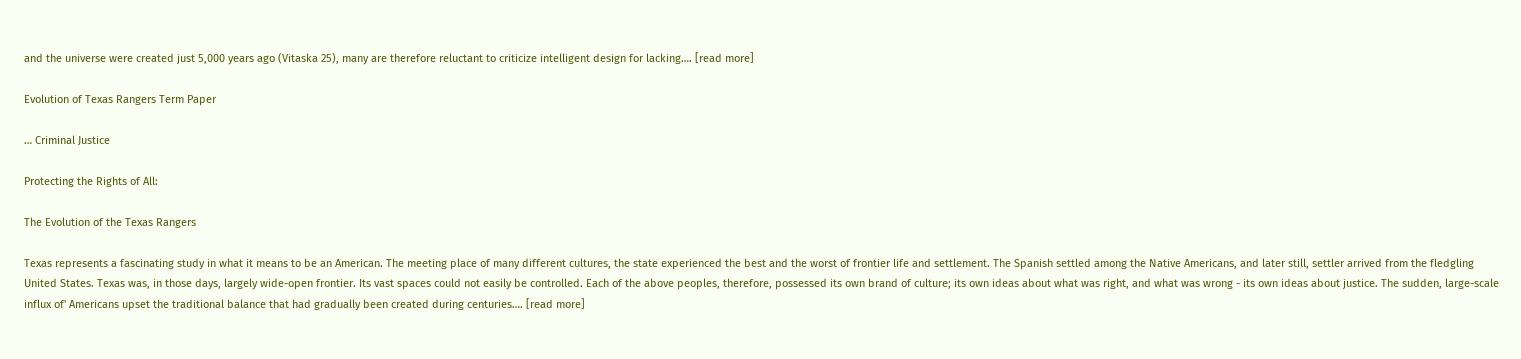and the universe were created just 5,000 years ago (Vitaska 25), many are therefore reluctant to criticize intelligent design for lacking…. [read more]

Evolution of Texas Rangers Term Paper

… Criminal Justice

Protecting the Rights of All:

The Evolution of the Texas Rangers

Texas represents a fascinating study in what it means to be an American. The meeting place of many different cultures, the state experienced the best and the worst of frontier life and settlement. The Spanish settled among the Native Americans, and later still, settler arrived from the fledgling United States. Texas was, in those days, largely wide-open frontier. Its vast spaces could not easily be controlled. Each of the above peoples, therefore, possessed its own brand of culture; its own ideas about what was right, and what was wrong - its own ideas about justice. The sudden, large-scale influx of' Americans upset the traditional balance that had gradually been created during centuries…. [read more]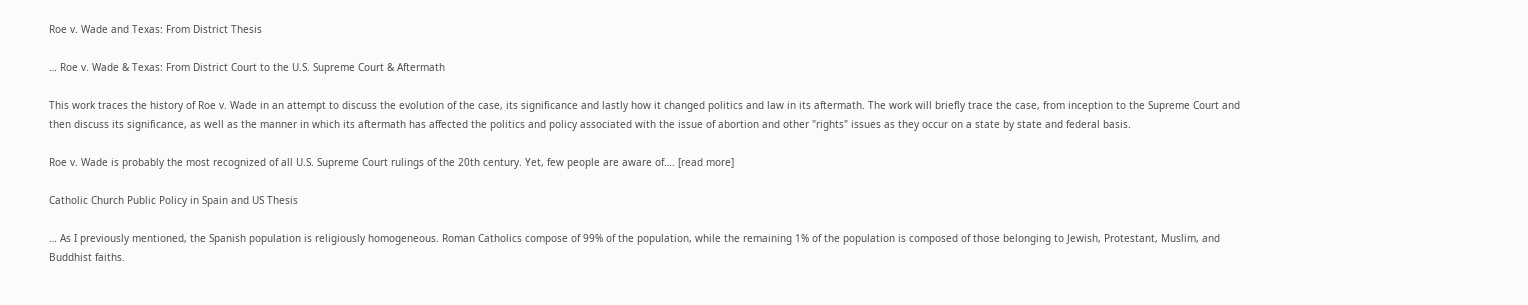Roe v. Wade and Texas: From District Thesis

… Roe v. Wade & Texas: From District Court to the U.S. Supreme Court & Aftermath

This work traces the history of Roe v. Wade in an attempt to discuss the evolution of the case, its significance and lastly how it changed politics and law in its aftermath. The work will briefly trace the case, from inception to the Supreme Court and then discuss its significance, as well as the manner in which its aftermath has affected the politics and policy associated with the issue of abortion and other "rights" issues as they occur on a state by state and federal basis.

Roe v. Wade is probably the most recognized of all U.S. Supreme Court rulings of the 20th century. Yet, few people are aware of…. [read more]

Catholic Church Public Policy in Spain and US Thesis

… As I previously mentioned, the Spanish population is religiously homogeneous. Roman Catholics compose of 99% of the population, while the remaining 1% of the population is composed of those belonging to Jewish, Protestant, Muslim, and Buddhist faiths.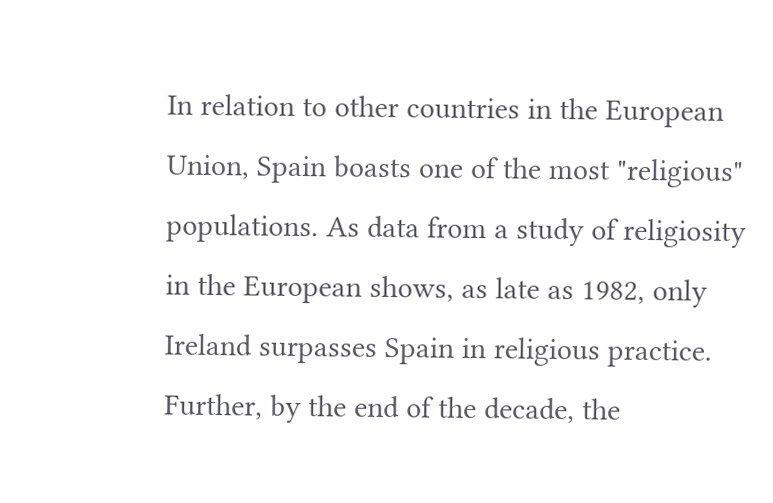In relation to other countries in the European Union, Spain boasts one of the most "religious" populations. As data from a study of religiosity in the European shows, as late as 1982, only Ireland surpasses Spain in religious practice. Further, by the end of the decade, the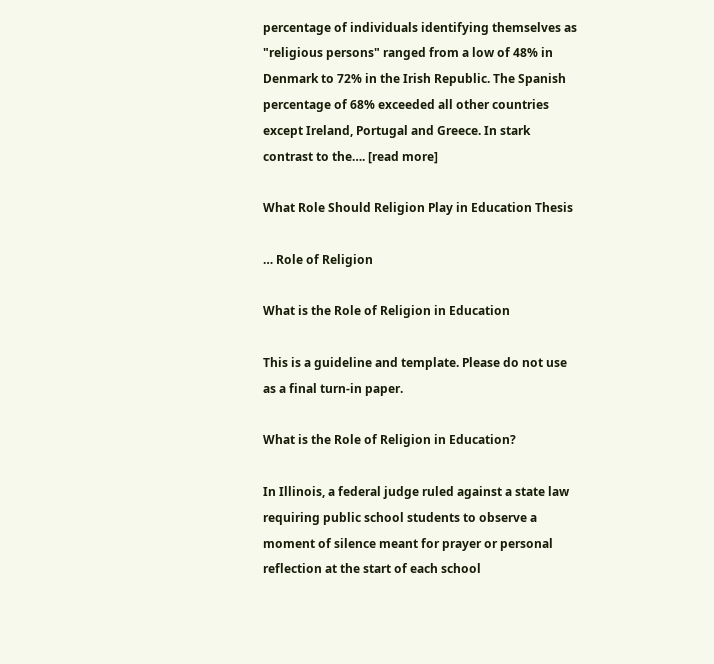percentage of individuals identifying themselves as "religious persons" ranged from a low of 48% in Denmark to 72% in the Irish Republic. The Spanish percentage of 68% exceeded all other countries except Ireland, Portugal and Greece. In stark contrast to the…. [read more]

What Role Should Religion Play in Education Thesis

… Role of Religion

What is the Role of Religion in Education

This is a guideline and template. Please do not use as a final turn-in paper.

What is the Role of Religion in Education?

In Illinois, a federal judge ruled against a state law requiring public school students to observe a moment of silence meant for prayer or personal reflection at the start of each school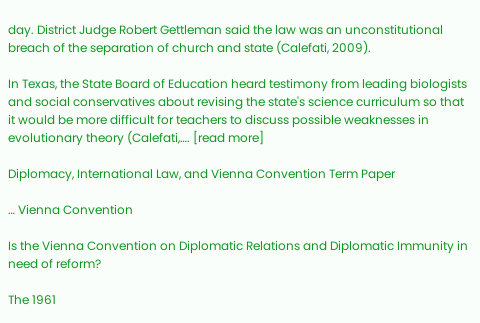day. District Judge Robert Gettleman said the law was an unconstitutional breach of the separation of church and state (Calefati, 2009).

In Texas, the State Board of Education heard testimony from leading biologists and social conservatives about revising the state's science curriculum so that it would be more difficult for teachers to discuss possible weaknesses in evolutionary theory (Calefati,…. [read more]

Diplomacy, International Law, and Vienna Convention Term Paper

… Vienna Convention

Is the Vienna Convention on Diplomatic Relations and Diplomatic Immunity in need of reform?

The 1961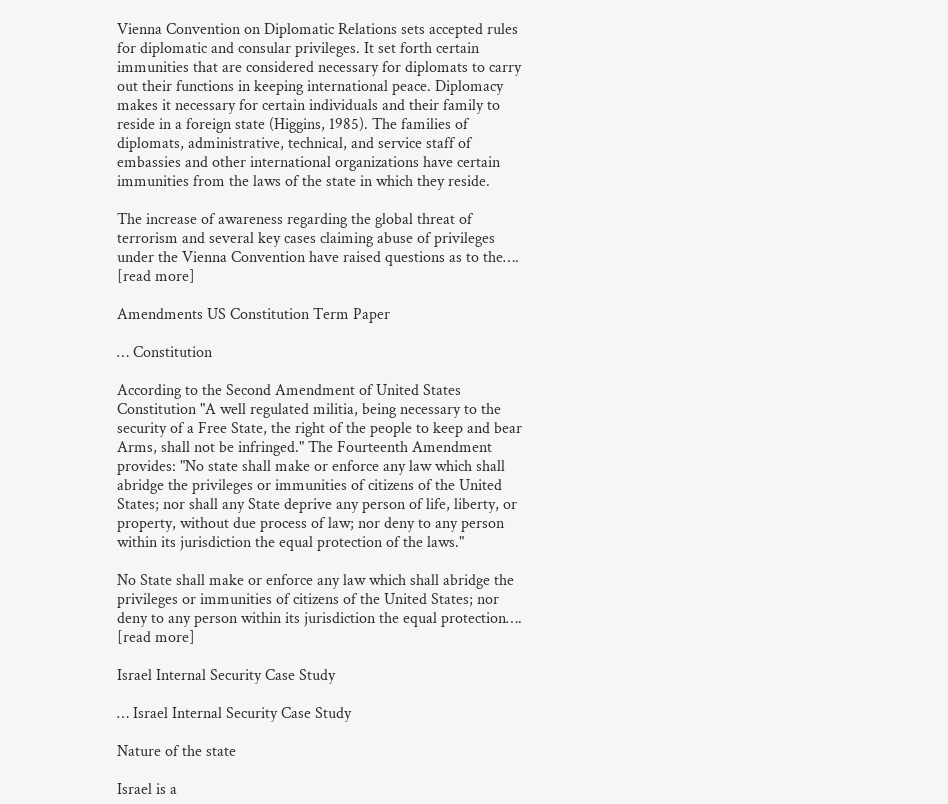Vienna Convention on Diplomatic Relations sets accepted rules for diplomatic and consular privileges. It set forth certain immunities that are considered necessary for diplomats to carry out their functions in keeping international peace. Diplomacy makes it necessary for certain individuals and their family to reside in a foreign state (Higgins, 1985). The families of diplomats, administrative, technical, and service staff of embassies and other international organizations have certain immunities from the laws of the state in which they reside.

The increase of awareness regarding the global threat of terrorism and several key cases claiming abuse of privileges under the Vienna Convention have raised questions as to the…. [read more]

Amendments US Constitution Term Paper

… Constitution

According to the Second Amendment of United States Constitution "A well regulated militia, being necessary to the security of a Free State, the right of the people to keep and bear Arms, shall not be infringed." The Fourteenth Amendment provides: "No state shall make or enforce any law which shall abridge the privileges or immunities of citizens of the United States; nor shall any State deprive any person of life, liberty, or property, without due process of law; nor deny to any person within its jurisdiction the equal protection of the laws."

No State shall make or enforce any law which shall abridge the privileges or immunities of citizens of the United States; nor deny to any person within its jurisdiction the equal protection…. [read more]

Israel Internal Security Case Study

… Israel Internal Security Case Study

Nature of the state

Israel is a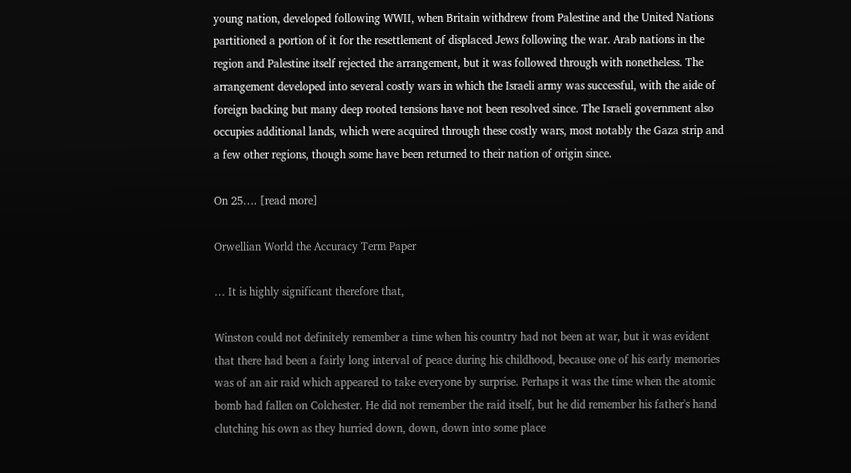young nation, developed following WWII, when Britain withdrew from Palestine and the United Nations partitioned a portion of it for the resettlement of displaced Jews following the war. Arab nations in the region and Palestine itself rejected the arrangement, but it was followed through with nonetheless. The arrangement developed into several costly wars in which the Israeli army was successful, with the aide of foreign backing but many deep rooted tensions have not been resolved since. The Israeli government also occupies additional lands, which were acquired through these costly wars, most notably the Gaza strip and a few other regions, though some have been returned to their nation of origin since.

On 25…. [read more]

Orwellian World the Accuracy Term Paper

… It is highly significant therefore that,

Winston could not definitely remember a time when his country had not been at war, but it was evident that there had been a fairly long interval of peace during his childhood, because one of his early memories was of an air raid which appeared to take everyone by surprise. Perhaps it was the time when the atomic bomb had fallen on Colchester. He did not remember the raid itself, but he did remember his father's hand clutching his own as they hurried down, down, down into some place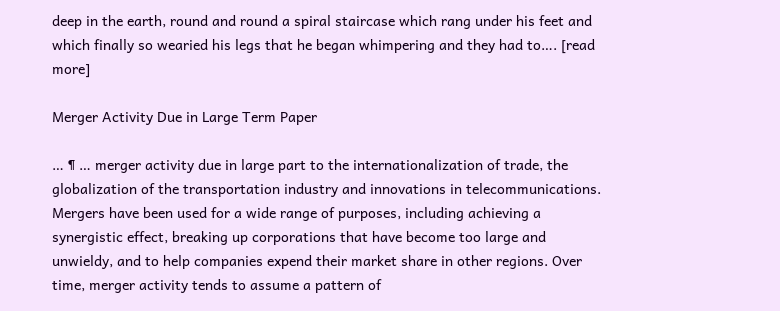deep in the earth, round and round a spiral staircase which rang under his feet and which finally so wearied his legs that he began whimpering and they had to…. [read more]

Merger Activity Due in Large Term Paper

… ¶ … merger activity due in large part to the internationalization of trade, the globalization of the transportation industry and innovations in telecommunications. Mergers have been used for a wide range of purposes, including achieving a synergistic effect, breaking up corporations that have become too large and unwieldy, and to help companies expend their market share in other regions. Over time, merger activity tends to assume a pattern of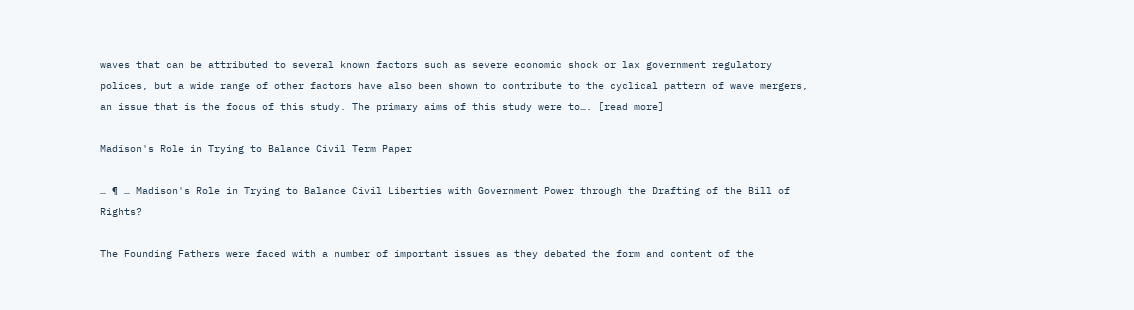waves that can be attributed to several known factors such as severe economic shock or lax government regulatory polices, but a wide range of other factors have also been shown to contribute to the cyclical pattern of wave mergers, an issue that is the focus of this study. The primary aims of this study were to…. [read more]

Madison's Role in Trying to Balance Civil Term Paper

… ¶ … Madison's Role in Trying to Balance Civil Liberties with Government Power through the Drafting of the Bill of Rights?

The Founding Fathers were faced with a number of important issues as they debated the form and content of the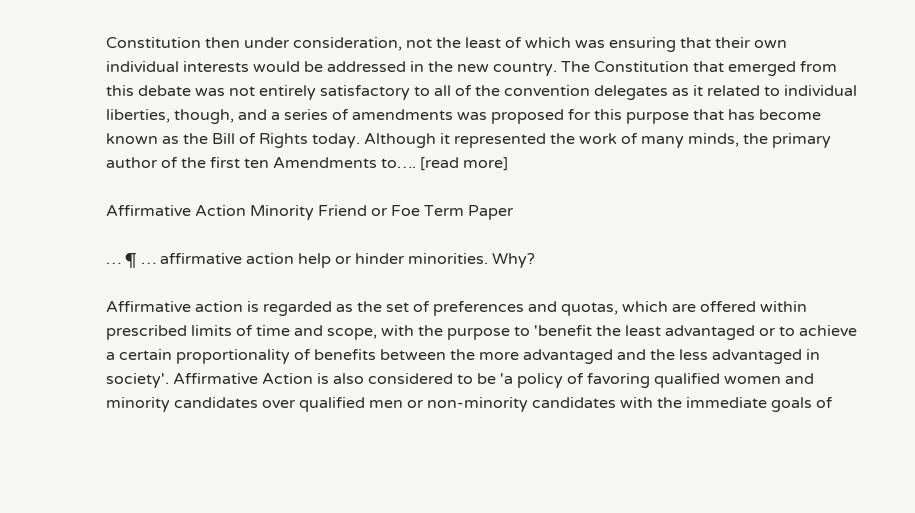Constitution then under consideration, not the least of which was ensuring that their own individual interests would be addressed in the new country. The Constitution that emerged from this debate was not entirely satisfactory to all of the convention delegates as it related to individual liberties, though, and a series of amendments was proposed for this purpose that has become known as the Bill of Rights today. Although it represented the work of many minds, the primary author of the first ten Amendments to…. [read more]

Affirmative Action Minority Friend or Foe Term Paper

… ¶ … affirmative action help or hinder minorities. Why?

Affirmative action is regarded as the set of preferences and quotas, which are offered within prescribed limits of time and scope, with the purpose to 'benefit the least advantaged or to achieve a certain proportionality of benefits between the more advantaged and the less advantaged in society'. Affirmative Action is also considered to be 'a policy of favoring qualified women and minority candidates over qualified men or non-minority candidates with the immediate goals of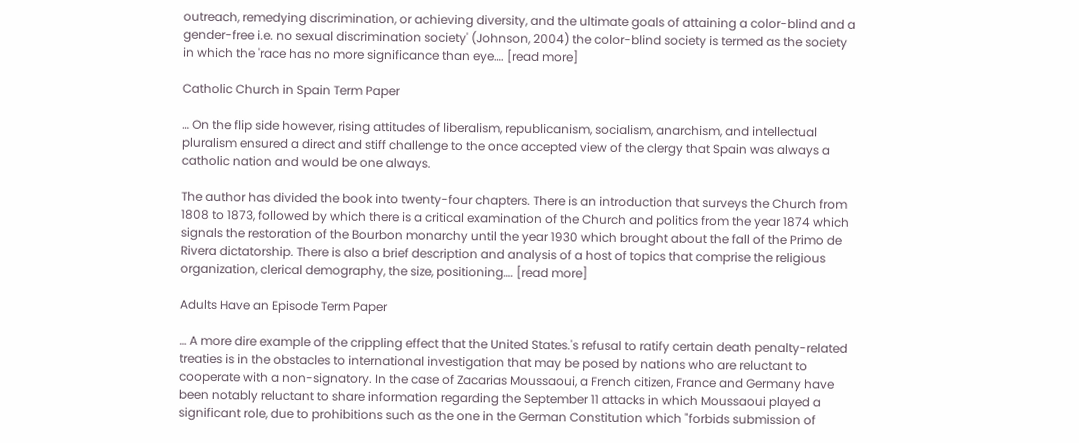outreach, remedying discrimination, or achieving diversity, and the ultimate goals of attaining a color-blind and a gender-free i.e. no sexual discrimination society' (Johnson, 2004) the color-blind society is termed as the society in which the 'race has no more significance than eye…. [read more]

Catholic Church in Spain Term Paper

… On the flip side however, rising attitudes of liberalism, republicanism, socialism, anarchism, and intellectual pluralism ensured a direct and stiff challenge to the once accepted view of the clergy that Spain was always a catholic nation and would be one always.

The author has divided the book into twenty-four chapters. There is an introduction that surveys the Church from 1808 to 1873, followed by which there is a critical examination of the Church and politics from the year 1874 which signals the restoration of the Bourbon monarchy until the year 1930 which brought about the fall of the Primo de Rivera dictatorship. There is also a brief description and analysis of a host of topics that comprise the religious organization, clerical demography, the size, positioning…. [read more]

Adults Have an Episode Term Paper

… A more dire example of the crippling effect that the United States.'s refusal to ratify certain death penalty-related treaties is in the obstacles to international investigation that may be posed by nations who are reluctant to cooperate with a non-signatory. In the case of Zacarias Moussaoui, a French citizen, France and Germany have been notably reluctant to share information regarding the September 11 attacks in which Moussaoui played a significant role, due to prohibitions such as the one in the German Constitution which "forbids submission of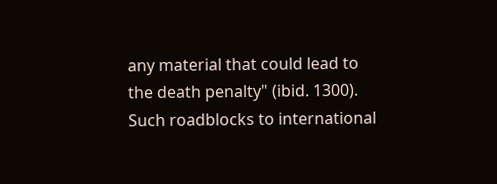any material that could lead to the death penalty" (ibid. 1300). Such roadblocks to international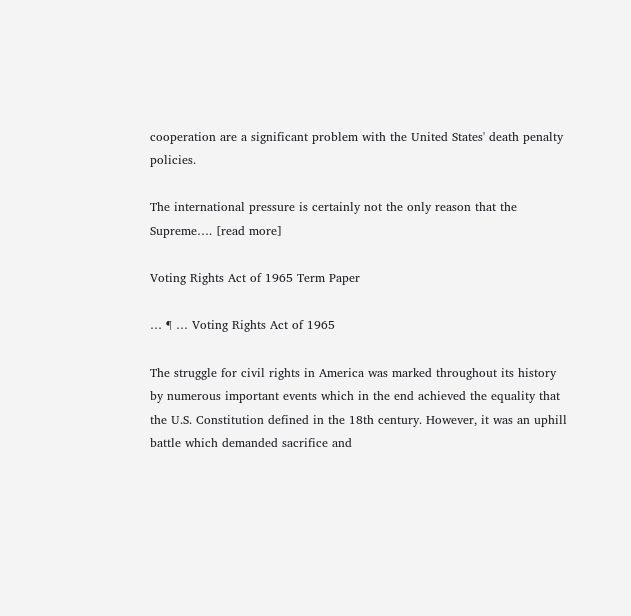cooperation are a significant problem with the United States' death penalty policies.

The international pressure is certainly not the only reason that the Supreme…. [read more]

Voting Rights Act of 1965 Term Paper

… ¶ … Voting Rights Act of 1965

The struggle for civil rights in America was marked throughout its history by numerous important events which in the end achieved the equality that the U.S. Constitution defined in the 18th century. However, it was an uphill battle which demanded sacrifice and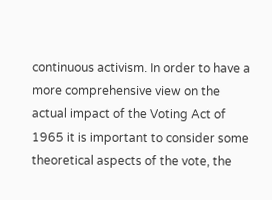continuous activism. In order to have a more comprehensive view on the actual impact of the Voting Act of 1965 it is important to consider some theoretical aspects of the vote, the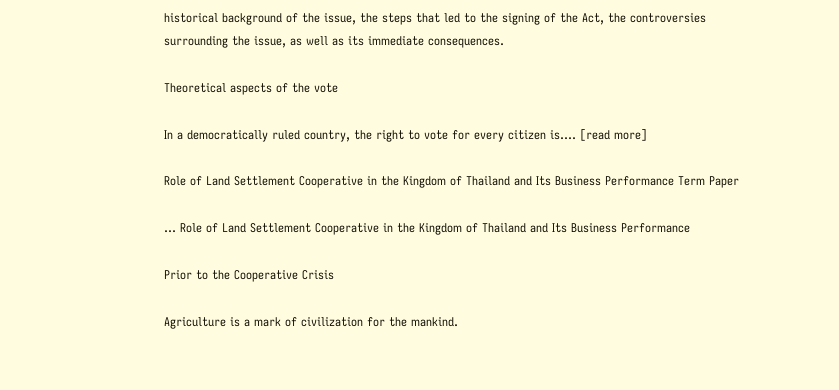historical background of the issue, the steps that led to the signing of the Act, the controversies surrounding the issue, as well as its immediate consequences.

Theoretical aspects of the vote

In a democratically ruled country, the right to vote for every citizen is…. [read more]

Role of Land Settlement Cooperative in the Kingdom of Thailand and Its Business Performance Term Paper

… Role of Land Settlement Cooperative in the Kingdom of Thailand and Its Business Performance

Prior to the Cooperative Crisis

Agriculture is a mark of civilization for the mankind.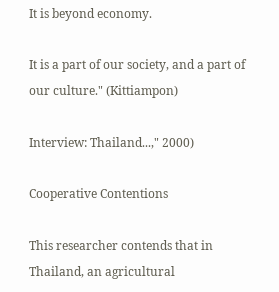It is beyond economy.

It is a part of our society, and a part of our culture." (Kittiampon)

Interview: Thailand...," 2000)

Cooperative Contentions

This researcher contends that in Thailand, an agricultural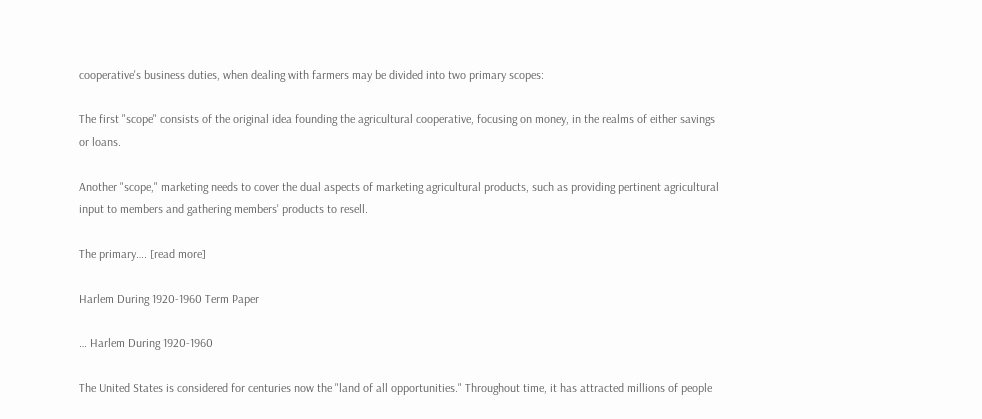cooperative's business duties, when dealing with farmers may be divided into two primary scopes:

The first "scope" consists of the original idea founding the agricultural cooperative, focusing on money, in the realms of either savings or loans.

Another "scope," marketing needs to cover the dual aspects of marketing agricultural products, such as providing pertinent agricultural input to members and gathering members' products to resell.

The primary…. [read more]

Harlem During 1920-1960 Term Paper

… Harlem During 1920-1960

The United States is considered for centuries now the "land of all opportunities." Throughout time, it has attracted millions of people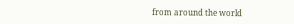from around the world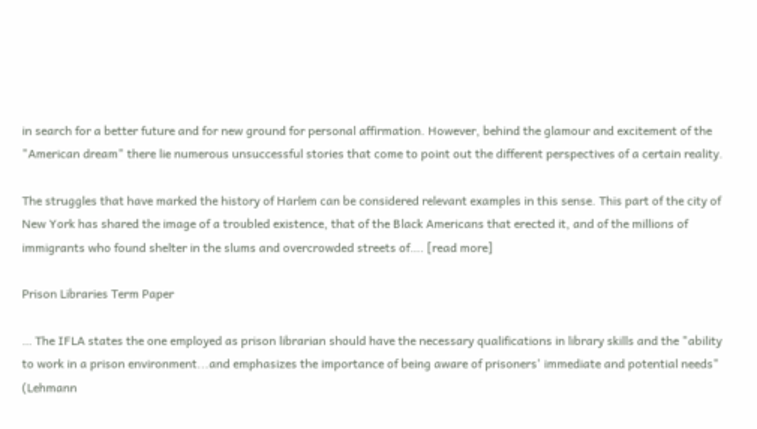in search for a better future and for new ground for personal affirmation. However, behind the glamour and excitement of the "American dream" there lie numerous unsuccessful stories that come to point out the different perspectives of a certain reality.

The struggles that have marked the history of Harlem can be considered relevant examples in this sense. This part of the city of New York has shared the image of a troubled existence, that of the Black Americans that erected it, and of the millions of immigrants who found shelter in the slums and overcrowded streets of…. [read more]

Prison Libraries Term Paper

… The IFLA states the one employed as prison librarian should have the necessary qualifications in library skills and the "ability to work in a prison environment...and emphasizes the importance of being aware of prisoners' immediate and potential needs" (Lehmann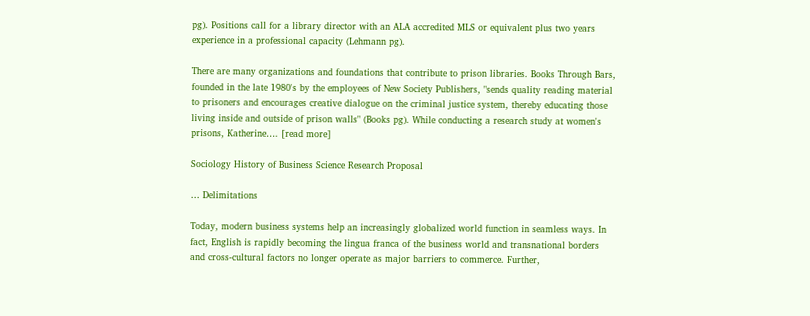pg). Positions call for a library director with an ALA accredited MLS or equivalent plus two years experience in a professional capacity (Lehmann pg).

There are many organizations and foundations that contribute to prison libraries. Books Through Bars, founded in the late 1980's by the employees of New Society Publishers, "sends quality reading material to prisoners and encourages creative dialogue on the criminal justice system, thereby educating those living inside and outside of prison walls" (Books pg). While conducting a research study at women's prisons, Katherine…. [read more]

Sociology History of Business Science Research Proposal

… Delimitations

Today, modern business systems help an increasingly globalized world function in seamless ways. In fact, English is rapidly becoming the lingua franca of the business world and transnational borders and cross-cultural factors no longer operate as major barriers to commerce. Further,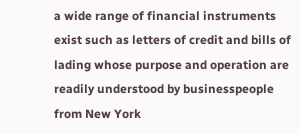a wide range of financial instruments exist such as letters of credit and bills of lading whose purpose and operation are readily understood by businesspeople from New York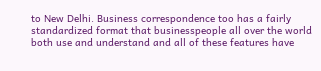to New Delhi. Business correspondence too has a fairly standardized format that businesspeople all over the world both use and understand and all of these features have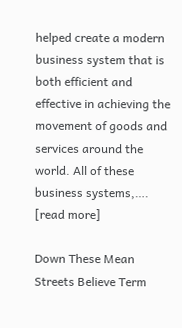helped create a modern business system that is both efficient and effective in achieving the movement of goods and services around the world. All of these business systems,…. [read more]

Down These Mean Streets Believe Term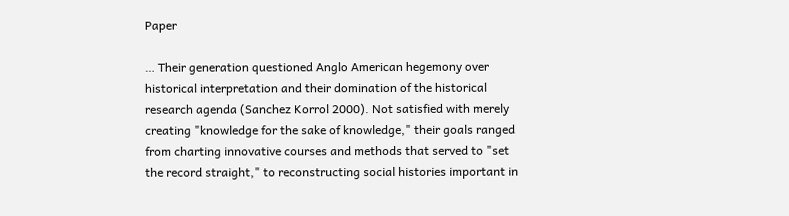Paper

… Their generation questioned Anglo American hegemony over historical interpretation and their domination of the historical research agenda (Sanchez Korrol 2000). Not satisfied with merely creating "knowledge for the sake of knowledge," their goals ranged from charting innovative courses and methods that served to "set the record straight," to reconstructing social histories important in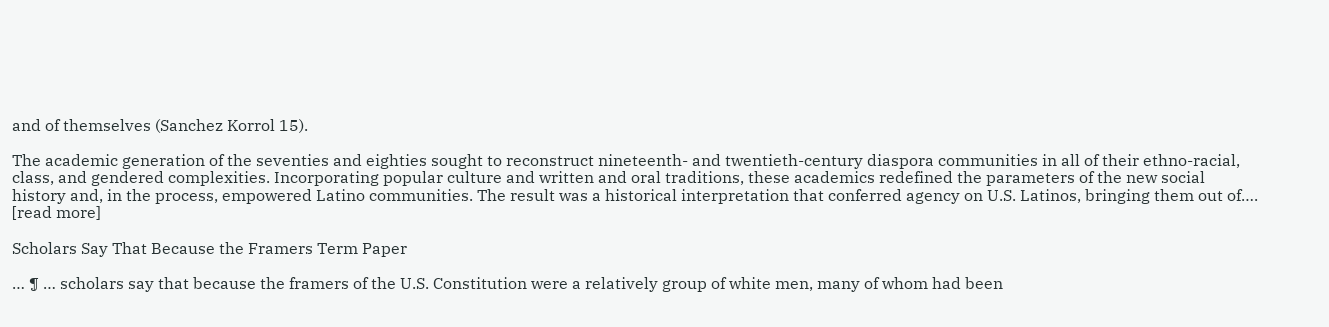and of themselves (Sanchez Korrol 15).

The academic generation of the seventies and eighties sought to reconstruct nineteenth- and twentieth-century diaspora communities in all of their ethno-racial, class, and gendered complexities. Incorporating popular culture and written and oral traditions, these academics redefined the parameters of the new social history and, in the process, empowered Latino communities. The result was a historical interpretation that conferred agency on U.S. Latinos, bringing them out of…. [read more]

Scholars Say That Because the Framers Term Paper

… ¶ … scholars say that because the framers of the U.S. Constitution were a relatively group of white men, many of whom had been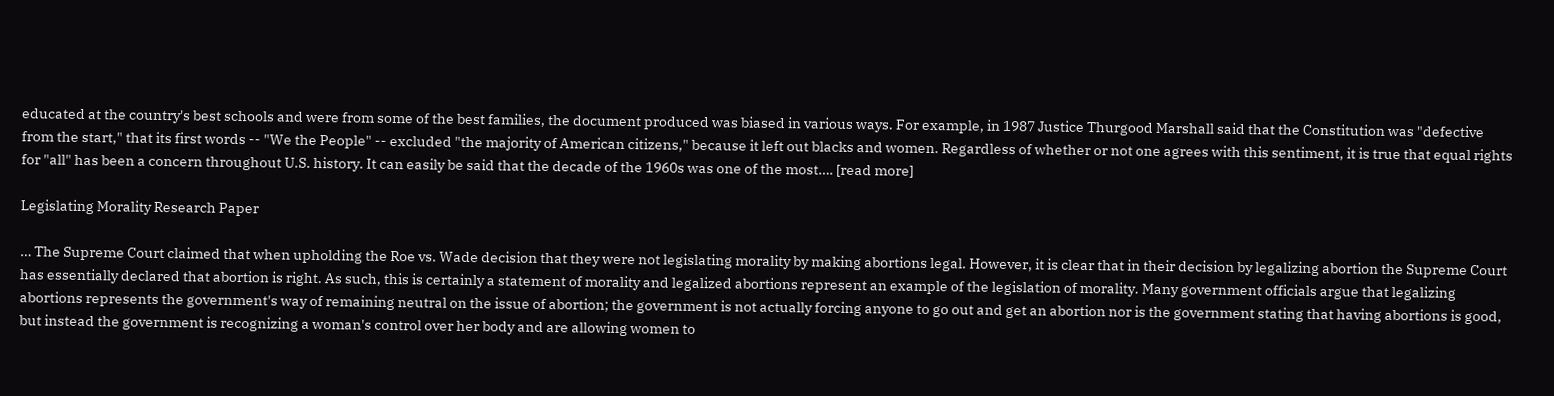educated at the country's best schools and were from some of the best families, the document produced was biased in various ways. For example, in 1987 Justice Thurgood Marshall said that the Constitution was "defective from the start," that its first words -- "We the People" -- excluded "the majority of American citizens," because it left out blacks and women. Regardless of whether or not one agrees with this sentiment, it is true that equal rights for "all" has been a concern throughout U.S. history. It can easily be said that the decade of the 1960s was one of the most…. [read more]

Legislating Morality Research Paper

… The Supreme Court claimed that when upholding the Roe vs. Wade decision that they were not legislating morality by making abortions legal. However, it is clear that in their decision by legalizing abortion the Supreme Court has essentially declared that abortion is right. As such, this is certainly a statement of morality and legalized abortions represent an example of the legislation of morality. Many government officials argue that legalizing abortions represents the government's way of remaining neutral on the issue of abortion; the government is not actually forcing anyone to go out and get an abortion nor is the government stating that having abortions is good, but instead the government is recognizing a woman's control over her body and are allowing women to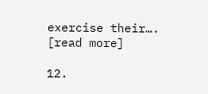exercise their…. [read more]

12.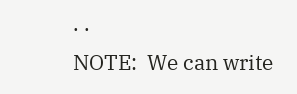. .
NOTE:  We can write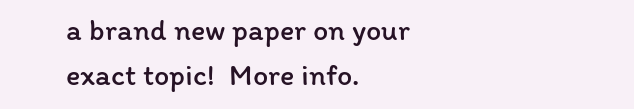a brand new paper on your exact topic!  More info.